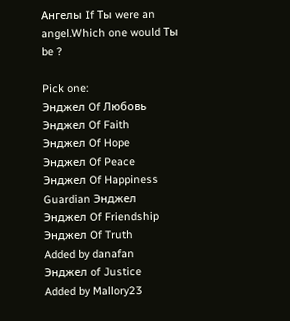Ангелы If Ты were an angel.Which one would Ты be ?

Pick one:
Энджел Of Любовь
Энджел Of Faith
Энджел Of Hope
Энджел Of Peace
Энджел Of Happiness
Guardian Энджел
Энджел Of Friendship
Энджел Of Truth
Added by danafan
Энджел of Justice
Added by Mallory23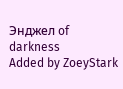Энджел of darkness
Added by ZoeyStark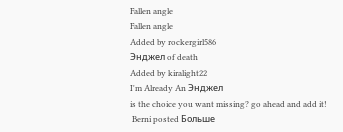Fallen angle
Fallen angle
Added by rockergirl586
Энджел of death
Added by kiralight22
I'm Already An Энджел
is the choice you want missing? go ahead and add it!
 Berni posted Больше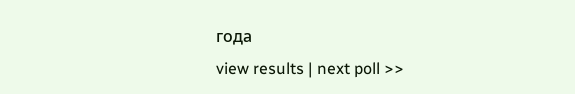года
view results | next poll >>